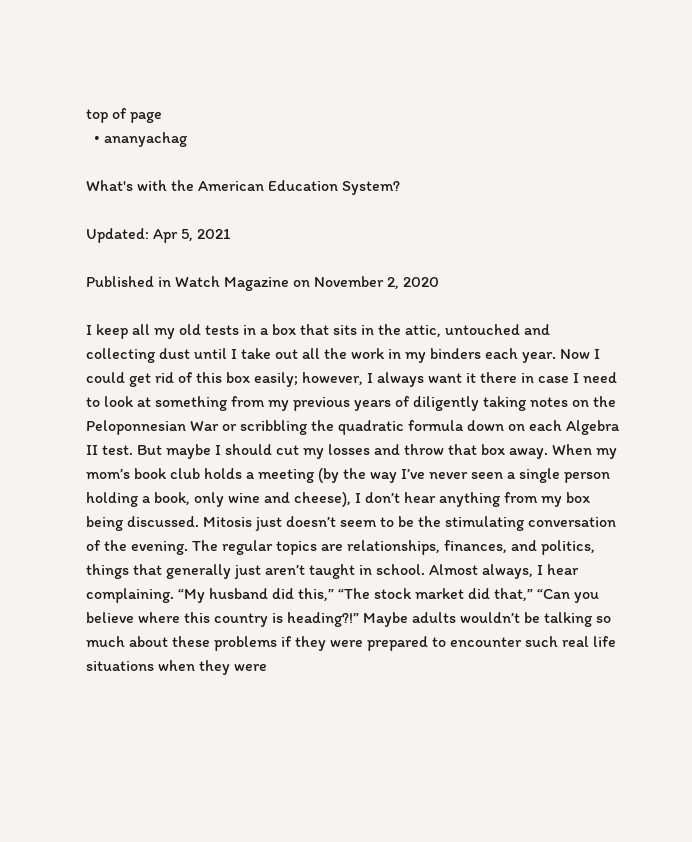top of page
  • ananyachag

What's with the American Education System?

Updated: Apr 5, 2021

Published in Watch Magazine on November 2, 2020

I keep all my old tests in a box that sits in the attic, untouched and collecting dust until I take out all the work in my binders each year. Now I could get rid of this box easily; however, I always want it there in case I need to look at something from my previous years of diligently taking notes on the Peloponnesian War or scribbling the quadratic formula down on each Algebra II test. But maybe I should cut my losses and throw that box away. When my mom’s book club holds a meeting (by the way I’ve never seen a single person holding a book, only wine and cheese), I don’t hear anything from my box being discussed. Mitosis just doesn’t seem to be the stimulating conversation of the evening. The regular topics are relationships, finances, and politics, things that generally just aren’t taught in school. Almost always, I hear complaining. “My husband did this,” “The stock market did that,” “Can you believe where this country is heading?!” Maybe adults wouldn’t be talking so much about these problems if they were prepared to encounter such real life situations when they were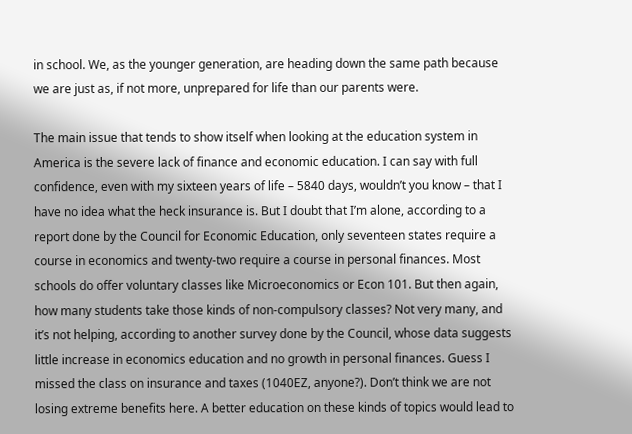in school. We, as the younger generation, are heading down the same path because we are just as, if not more, unprepared for life than our parents were.

The main issue that tends to show itself when looking at the education system in America is the severe lack of finance and economic education. I can say with full confidence, even with my sixteen years of life – 5840 days, wouldn’t you know – that I have no idea what the heck insurance is. But I doubt that I’m alone, according to a report done by the Council for Economic Education, only seventeen states require a course in economics and twenty-two require a course in personal finances. Most schools do offer voluntary classes like Microeconomics or Econ 101. But then again, how many students take those kinds of non-compulsory classes? Not very many, and it’s not helping, according to another survey done by the Council, whose data suggests little increase in economics education and no growth in personal finances. Guess I missed the class on insurance and taxes (1040EZ, anyone?). Don’t think we are not losing extreme benefits here. A better education on these kinds of topics would lead to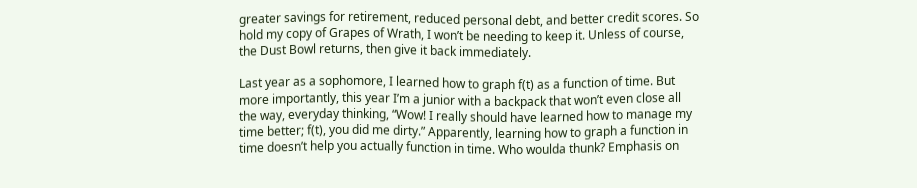greater savings for retirement, reduced personal debt, and better credit scores. So hold my copy of Grapes of Wrath, I won’t be needing to keep it. Unless of course, the Dust Bowl returns, then give it back immediately.

Last year as a sophomore, I learned how to graph f(t) as a function of time. But more importantly, this year I’m a junior with a backpack that won’t even close all the way, everyday thinking, “Wow! I really should have learned how to manage my time better; f(t), you did me dirty.” Apparently, learning how to graph a function in time doesn’t help you actually function in time. Who woulda thunk? Emphasis on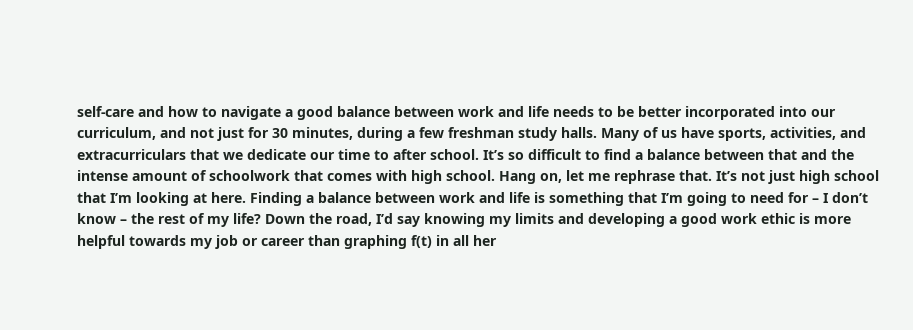self-care and how to navigate a good balance between work and life needs to be better incorporated into our curriculum, and not just for 30 minutes, during a few freshman study halls. Many of us have sports, activities, and extracurriculars that we dedicate our time to after school. It’s so difficult to find a balance between that and the intense amount of schoolwork that comes with high school. Hang on, let me rephrase that. It’s not just high school that I’m looking at here. Finding a balance between work and life is something that I’m going to need for – I don’t know – the rest of my life? Down the road, I’d say knowing my limits and developing a good work ethic is more helpful towards my job or career than graphing f(t) in all her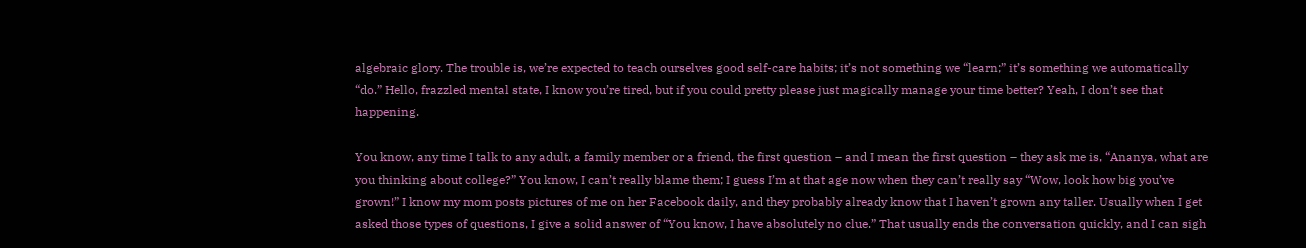algebraic glory. The trouble is, we’re expected to teach ourselves good self-care habits; it’s not something we “learn;” it’s something we automatically “do.” Hello, frazzled mental state, I know you’re tired, but if you could pretty please just magically manage your time better? Yeah, I don’t see that happening.

You know, any time I talk to any adult, a family member or a friend, the first question – and I mean the first question – they ask me is, “Ananya, what are you thinking about college?” You know, I can’t really blame them; I guess I’m at that age now when they can’t really say “Wow, look how big you’ve grown!” I know my mom posts pictures of me on her Facebook daily, and they probably already know that I haven’t grown any taller. Usually when I get asked those types of questions, I give a solid answer of “You know, I have absolutely no clue.” That usually ends the conversation quickly, and I can sigh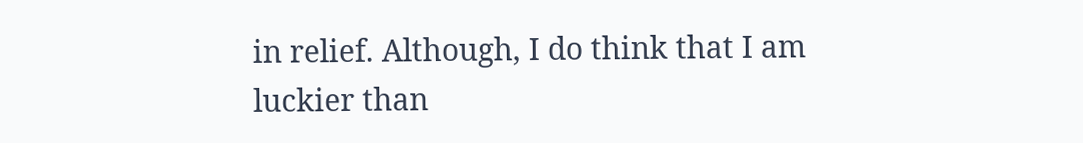in relief. Although, I do think that I am luckier than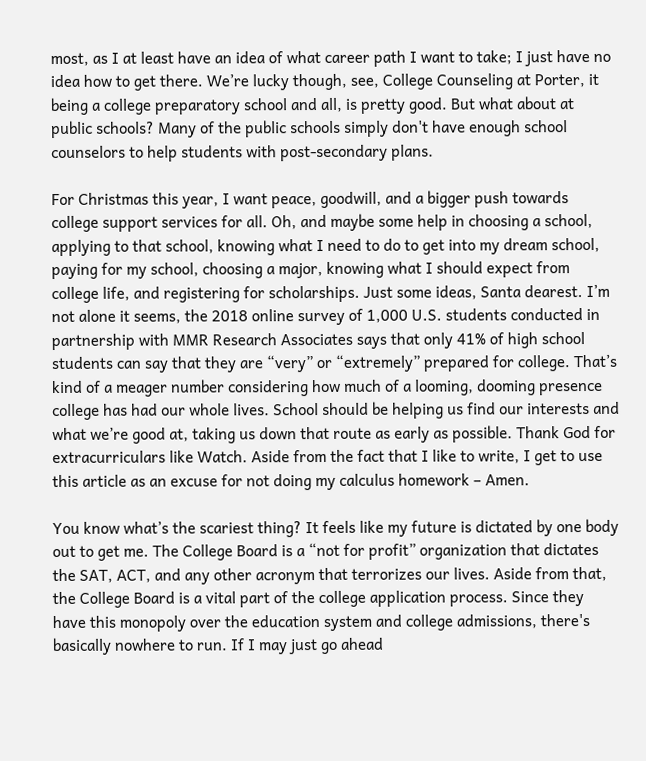most, as I at least have an idea of what career path I want to take; I just have no idea how to get there. We’re lucky though, see, College Counseling at Porter, it being a college preparatory school and all, is pretty good. But what about at public schools? Many of the public schools simply don't have enough school counselors to help students with post-secondary plans.

For Christmas this year, I want peace, goodwill, and a bigger push towards college support services for all. Oh, and maybe some help in choosing a school, applying to that school, knowing what I need to do to get into my dream school, paying for my school, choosing a major, knowing what I should expect from college life, and registering for scholarships. Just some ideas, Santa dearest. I’m not alone it seems, the 2018 online survey of 1,000 U.S. students conducted in partnership with MMR Research Associates says that only 41% of high school students can say that they are “very” or “extremely” prepared for college. That’s kind of a meager number considering how much of a looming, dooming presence college has had our whole lives. School should be helping us find our interests and what we’re good at, taking us down that route as early as possible. Thank God for extracurriculars like Watch. Aside from the fact that I like to write, I get to use this article as an excuse for not doing my calculus homework – Amen.

You know what’s the scariest thing? It feels like my future is dictated by one body out to get me. The College Board is a “not for profit” organization that dictates the SAT, ACT, and any other acronym that terrorizes our lives. Aside from that, the College Board is a vital part of the college application process. Since they have this monopoly over the education system and college admissions, there's basically nowhere to run. If I may just go ahead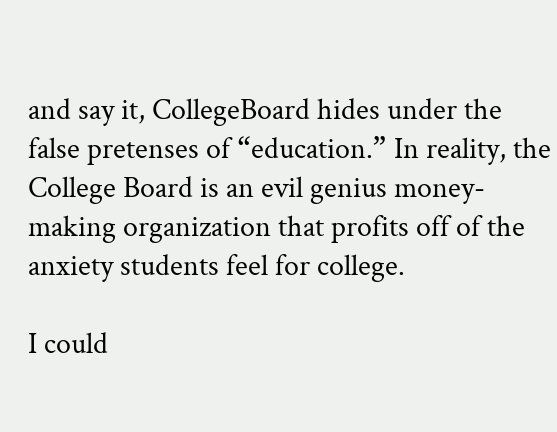and say it, CollegeBoard hides under the false pretenses of “education.” In reality, the College Board is an evil genius money-making organization that profits off of the anxiety students feel for college.

I could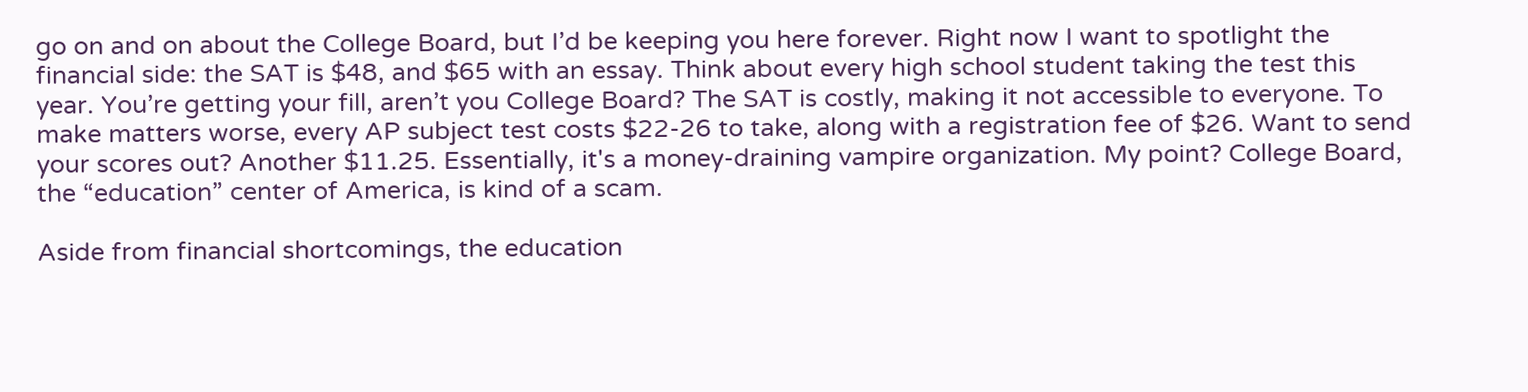go on and on about the College Board, but I’d be keeping you here forever. Right now I want to spotlight the financial side: the SAT is $48, and $65 with an essay. Think about every high school student taking the test this year. You’re getting your fill, aren’t you College Board? The SAT is costly, making it not accessible to everyone. To make matters worse, every AP subject test costs $22-26 to take, along with a registration fee of $26. Want to send your scores out? Another $11.25. Essentially, it's a money-draining vampire organization. My point? College Board, the “education” center of America, is kind of a scam.

Aside from financial shortcomings, the education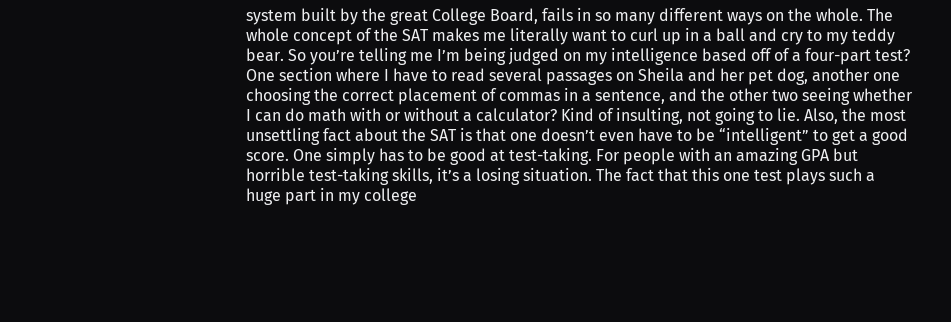system built by the great College Board, fails in so many different ways on the whole. The whole concept of the SAT makes me literally want to curl up in a ball and cry to my teddy bear. So you’re telling me I’m being judged on my intelligence based off of a four-part test? One section where I have to read several passages on Sheila and her pet dog, another one choosing the correct placement of commas in a sentence, and the other two seeing whether I can do math with or without a calculator? Kind of insulting, not going to lie. Also, the most unsettling fact about the SAT is that one doesn’t even have to be “intelligent” to get a good score. One simply has to be good at test-taking. For people with an amazing GPA but horrible test-taking skills, it’s a losing situation. The fact that this one test plays such a huge part in my college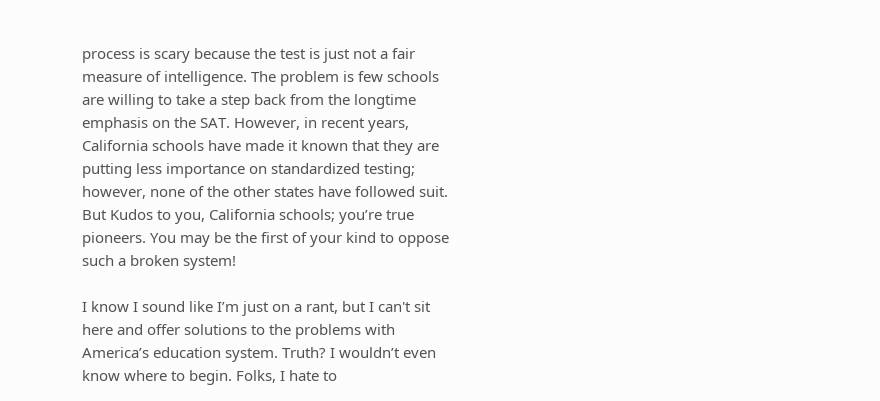process is scary because the test is just not a fair measure of intelligence. The problem is few schools are willing to take a step back from the longtime emphasis on the SAT. However, in recent years, California schools have made it known that they are putting less importance on standardized testing; however, none of the other states have followed suit. But Kudos to you, California schools; you’re true pioneers. You may be the first of your kind to oppose such a broken system!

I know I sound like I’m just on a rant, but I can't sit here and offer solutions to the problems with America’s education system. Truth? I wouldn’t even know where to begin. Folks, I hate to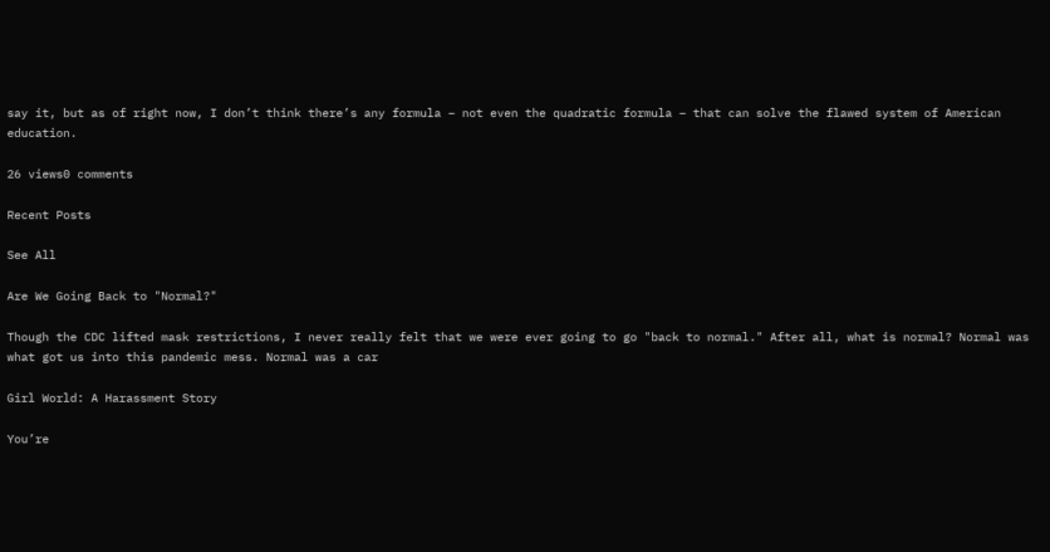say it, but as of right now, I don’t think there’s any formula – not even the quadratic formula – that can solve the flawed system of American education.

26 views0 comments

Recent Posts

See All

Are We Going Back to "Normal?"

Though the CDC lifted mask restrictions, I never really felt that we were ever going to go "back to normal." After all, what is normal? Normal was what got us into this pandemic mess. Normal was a car

Girl World: A Harassment Story

You’re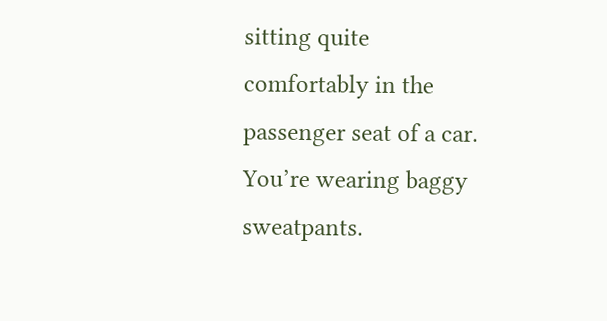sitting quite comfortably in the passenger seat of a car. You’re wearing baggy sweatpants.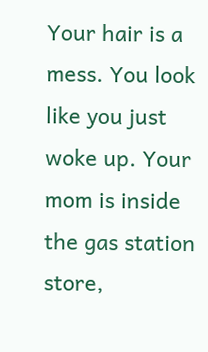Your hair is a mess. You look like you just woke up. Your mom is inside the gas station store,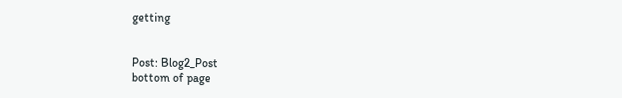getting


Post: Blog2_Post
bottom of page